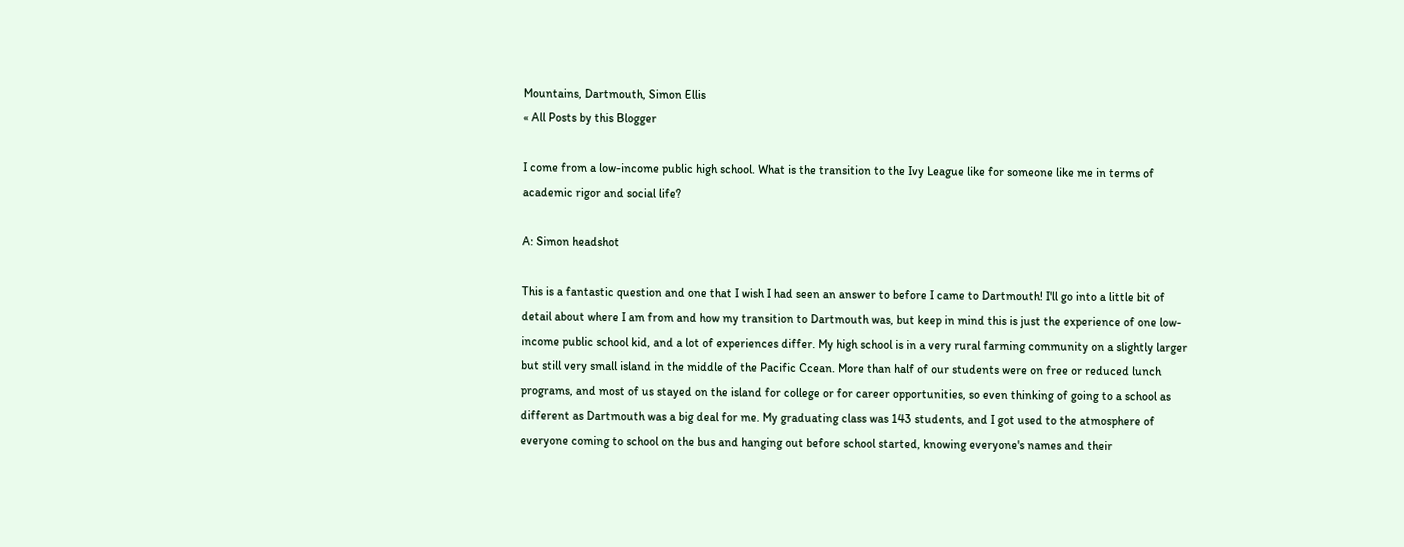Mountains, Dartmouth, Simon Ellis
« All Posts by this Blogger

I come from a low-income public high school. What is the transition to the Ivy League like for someone like me in terms of academic rigor and social life?

A: Simon headshot

This is a fantastic question and one that I wish I had seen an answer to before I came to Dartmouth! I'll go into a little bit of detail about where I am from and how my transition to Dartmouth was, but keep in mind this is just the experience of one low-income public school kid, and a lot of experiences differ. My high school is in a very rural farming community on a slightly larger but still very small island in the middle of the Pacific Ccean. More than half of our students were on free or reduced lunch programs, and most of us stayed on the island for college or for career opportunities, so even thinking of going to a school as different as Dartmouth was a big deal for me. My graduating class was 143 students, and I got used to the atmosphere of everyone coming to school on the bus and hanging out before school started, knowing everyone's names and their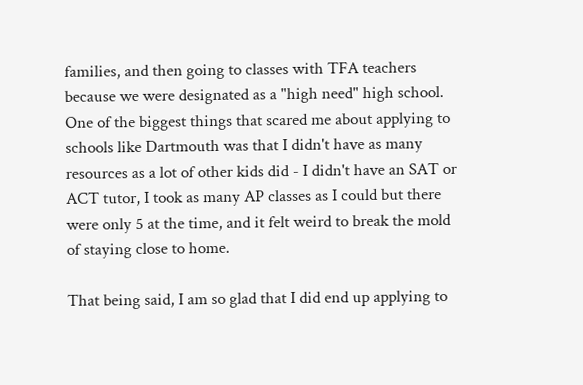families, and then going to classes with TFA teachers because we were designated as a "high need" high school. One of the biggest things that scared me about applying to schools like Dartmouth was that I didn't have as many resources as a lot of other kids did - I didn't have an SAT or ACT tutor, I took as many AP classes as I could but there were only 5 at the time, and it felt weird to break the mold of staying close to home.

That being said, I am so glad that I did end up applying to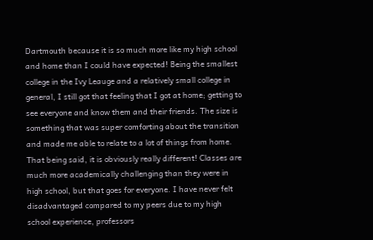Dartmouth because it is so much more like my high school and home than I could have expected! Being the smallest college in the Ivy Leauge and a relatively small college in general, I still got that feeling that I got at home; getting to see everyone and know them and their friends. The size is something that was super comforting about the transition and made me able to relate to a lot of things from home. That being said, it is obviously really different! Classes are much more academically challenging than they were in high school, but that goes for everyone. I have never felt disadvantaged compared to my peers due to my high school experience, professors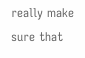really make sure that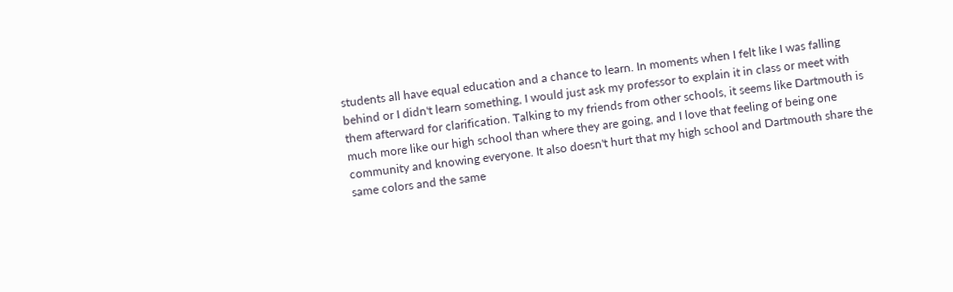students all have equal education and a chance to learn. In moments when I felt like I was falling behind or I didn't learn something, I would just ask my professor to explain it in class or meet with them afterward for clarification. Talking to my friends from other schools, it seems like Dartmouth is much more like our high school than where they are going, and I love that feeling of being one community and knowing everyone. It also doesn't hurt that my high school and Dartmouth share the same colors and the same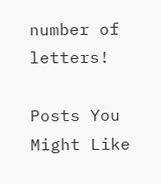number of letters!

Posts You Might Like